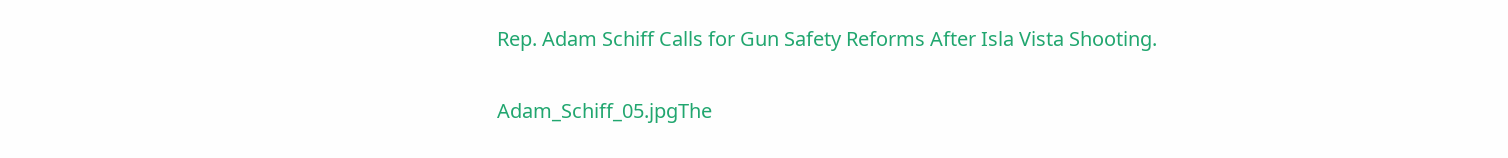Rep. Adam Schiff Calls for Gun Safety Reforms After Isla Vista Shooting.

Adam_Schiff_05.jpgThe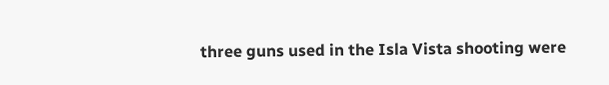three guns used in the Isla Vista shooting were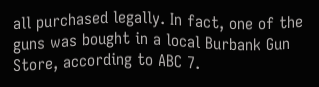all purchased legally. In fact, one of the guns was bought in a local Burbank Gun Store, according to ABC 7.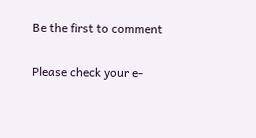Be the first to comment

Please check your e-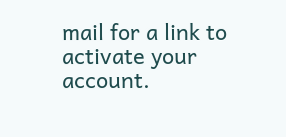mail for a link to activate your account.